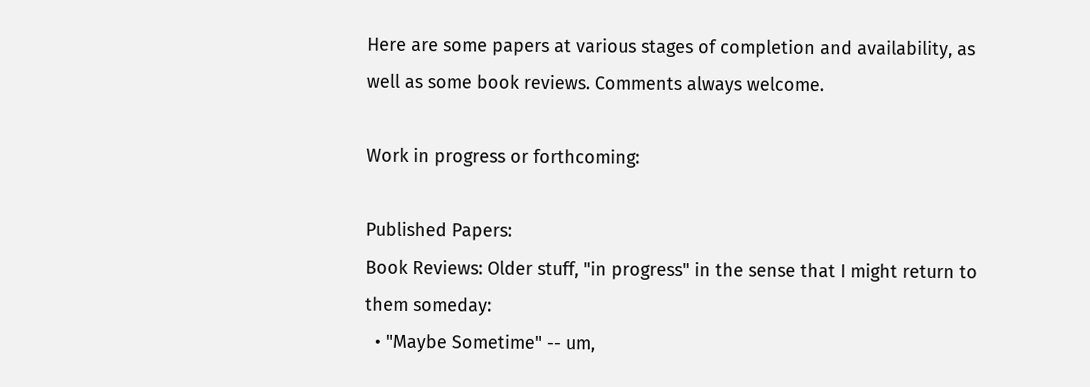Here are some papers at various stages of completion and availability, as well as some book reviews. Comments always welcome.

Work in progress or forthcoming:

Published Papers:
Book Reviews: Older stuff, "in progress" in the sense that I might return to them someday:
  • "Maybe Sometime" -- um,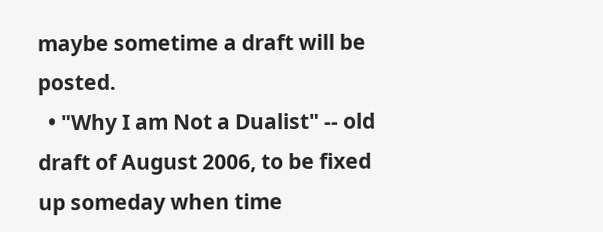maybe sometime a draft will be posted.
  • "Why I am Not a Dualist" -- old draft of August 2006, to be fixed up someday when time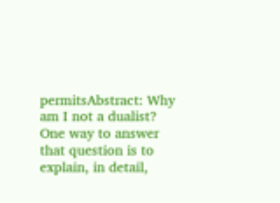permitsAbstract: Why am I not a dualist? One way to answer that question is to explain, in detail,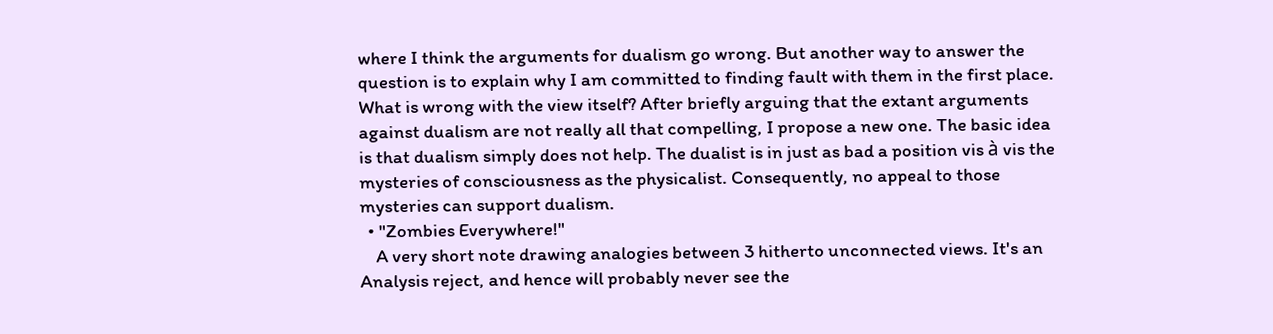where I think the arguments for dualism go wrong. But another way to answer the question is to explain why I am committed to finding fault with them in the first place. What is wrong with the view itself? After briefly arguing that the extant arguments against dualism are not really all that compelling, I propose a new one. The basic idea is that dualism simply does not help. The dualist is in just as bad a position vis à vis the mysteries of consciousness as the physicalist. Consequently, no appeal to those mysteries can support dualism.
  • "Zombies Everywhere!"
    A very short note drawing analogies between 3 hitherto unconnected views. It's an Analysis reject, and hence will probably never see the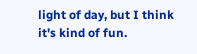light of day, but I think it's kind of fun.